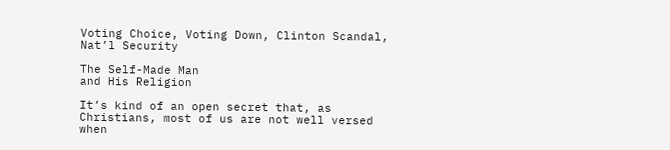Voting Choice, Voting Down, Clinton Scandal, Nat’l Security

The Self-Made Man
and His Religion

It’s kind of an open secret that, as Christians, most of us are not well versed when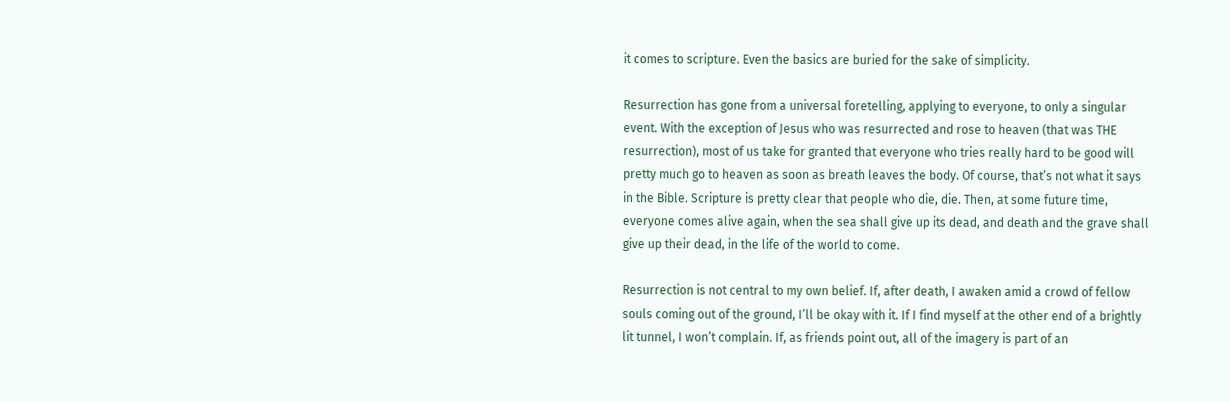it comes to scripture. Even the basics are buried for the sake of simplicity.

Resurrection has gone from a universal foretelling, applying to everyone, to only a singular event. With the exception of Jesus who was resurrected and rose to heaven (that was THE resurrection), most of us take for granted that everyone who tries really hard to be good will pretty much go to heaven as soon as breath leaves the body. Of course, that’s not what it says in the Bible. Scripture is pretty clear that people who die, die. Then, at some future time, everyone comes alive again, when the sea shall give up its dead, and death and the grave shall give up their dead, in the life of the world to come.

Resurrection is not central to my own belief. If, after death, I awaken amid a crowd of fellow souls coming out of the ground, I’ll be okay with it. If I find myself at the other end of a brightly lit tunnel, I won’t complain. If, as friends point out, all of the imagery is part of an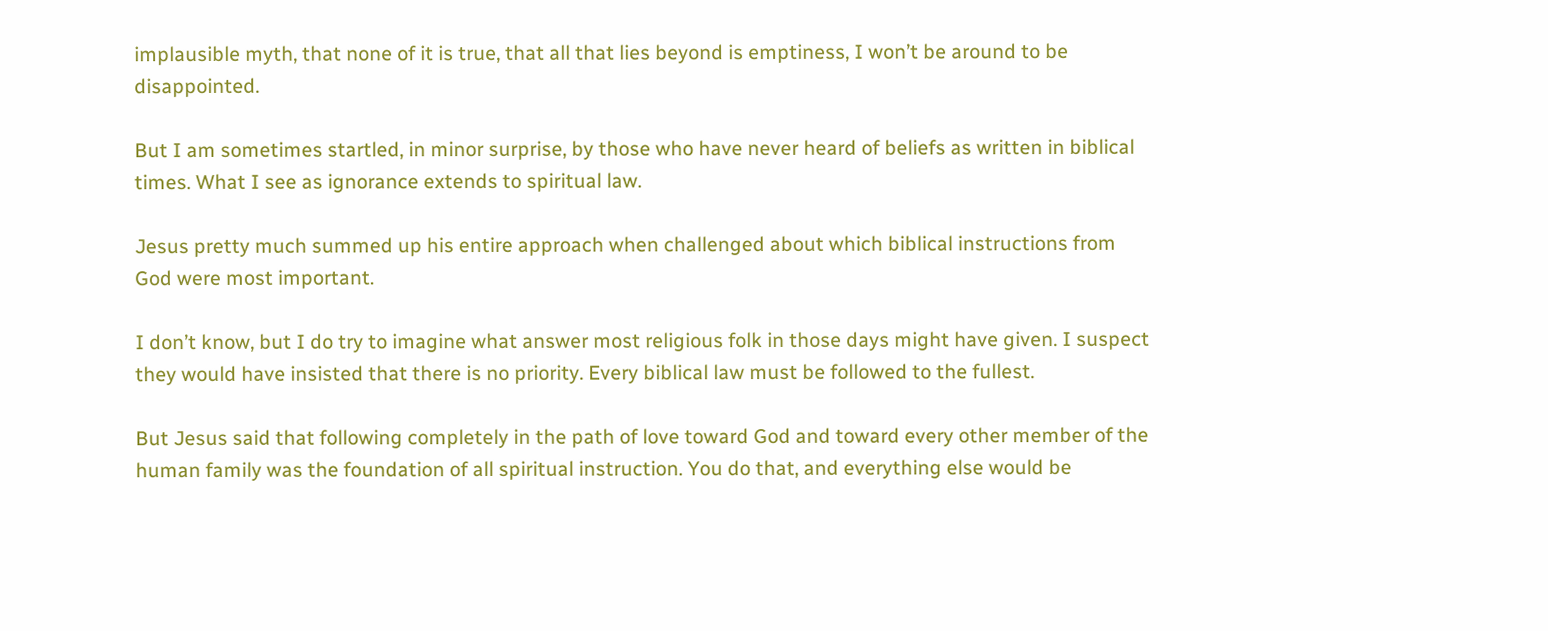implausible myth, that none of it is true, that all that lies beyond is emptiness, I won’t be around to be disappointed.

But I am sometimes startled, in minor surprise, by those who have never heard of beliefs as written in biblical times. What I see as ignorance extends to spiritual law.

Jesus pretty much summed up his entire approach when challenged about which biblical instructions from God were most important.

I don’t know, but I do try to imagine what answer most religious folk in those days might have given. I suspect they would have insisted that there is no priority. Every biblical law must be followed to the fullest.

But Jesus said that following completely in the path of love toward God and toward every other member of the human family was the foundation of all spiritual instruction. You do that, and everything else would be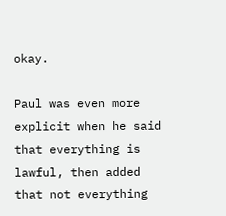okay.

Paul was even more explicit when he said that everything is lawful, then added that not everything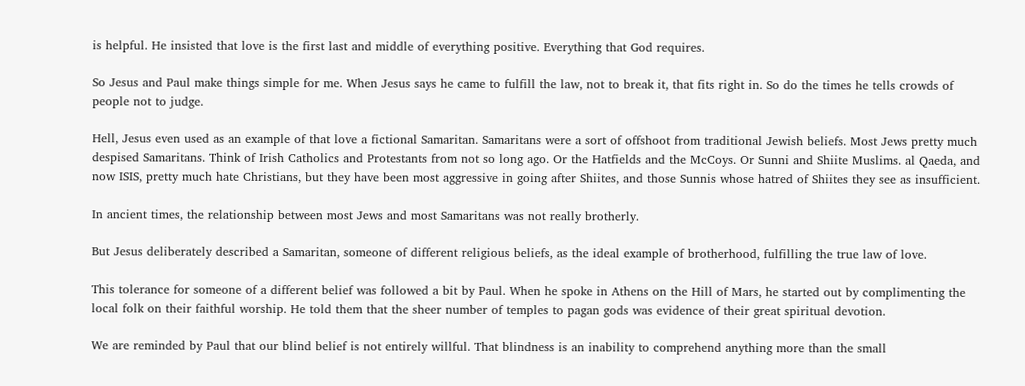is helpful. He insisted that love is the first last and middle of everything positive. Everything that God requires.

So Jesus and Paul make things simple for me. When Jesus says he came to fulfill the law, not to break it, that fits right in. So do the times he tells crowds of people not to judge.

Hell, Jesus even used as an example of that love a fictional Samaritan. Samaritans were a sort of offshoot from traditional Jewish beliefs. Most Jews pretty much despised Samaritans. Think of Irish Catholics and Protestants from not so long ago. Or the Hatfields and the McCoys. Or Sunni and Shiite Muslims. al Qaeda, and now ISIS, pretty much hate Christians, but they have been most aggressive in going after Shiites, and those Sunnis whose hatred of Shiites they see as insufficient.

In ancient times, the relationship between most Jews and most Samaritans was not really brotherly.

But Jesus deliberately described a Samaritan, someone of different religious beliefs, as the ideal example of brotherhood, fulfilling the true law of love.

This tolerance for someone of a different belief was followed a bit by Paul. When he spoke in Athens on the Hill of Mars, he started out by complimenting the local folk on their faithful worship. He told them that the sheer number of temples to pagan gods was evidence of their great spiritual devotion.

We are reminded by Paul that our blind belief is not entirely willful. That blindness is an inability to comprehend anything more than the small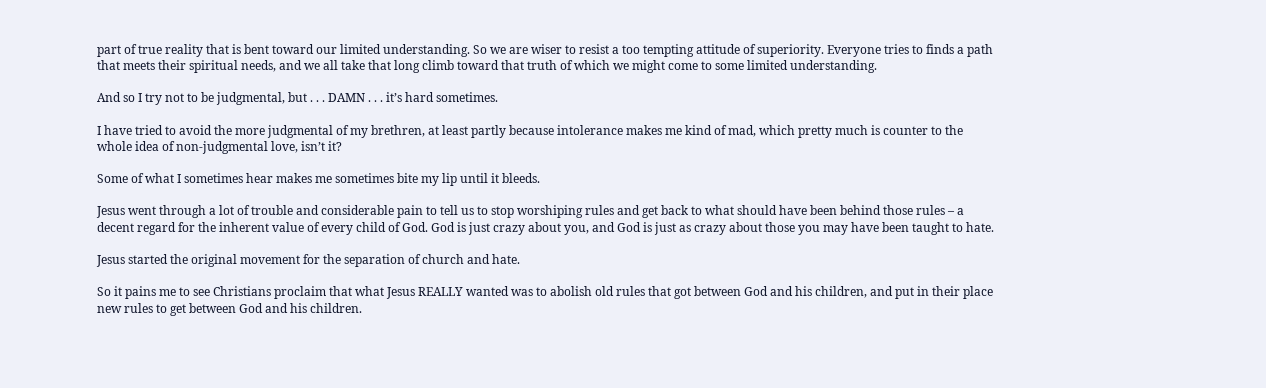part of true reality that is bent toward our limited understanding. So we are wiser to resist a too tempting attitude of superiority. Everyone tries to finds a path that meets their spiritual needs, and we all take that long climb toward that truth of which we might come to some limited understanding.

And so I try not to be judgmental, but . . . DAMN . . . it’s hard sometimes.

I have tried to avoid the more judgmental of my brethren, at least partly because intolerance makes me kind of mad, which pretty much is counter to the whole idea of non-judgmental love, isn’t it?

Some of what I sometimes hear makes me sometimes bite my lip until it bleeds.

Jesus went through a lot of trouble and considerable pain to tell us to stop worshiping rules and get back to what should have been behind those rules – a decent regard for the inherent value of every child of God. God is just crazy about you, and God is just as crazy about those you may have been taught to hate.

Jesus started the original movement for the separation of church and hate.

So it pains me to see Christians proclaim that what Jesus REALLY wanted was to abolish old rules that got between God and his children, and put in their place new rules to get between God and his children.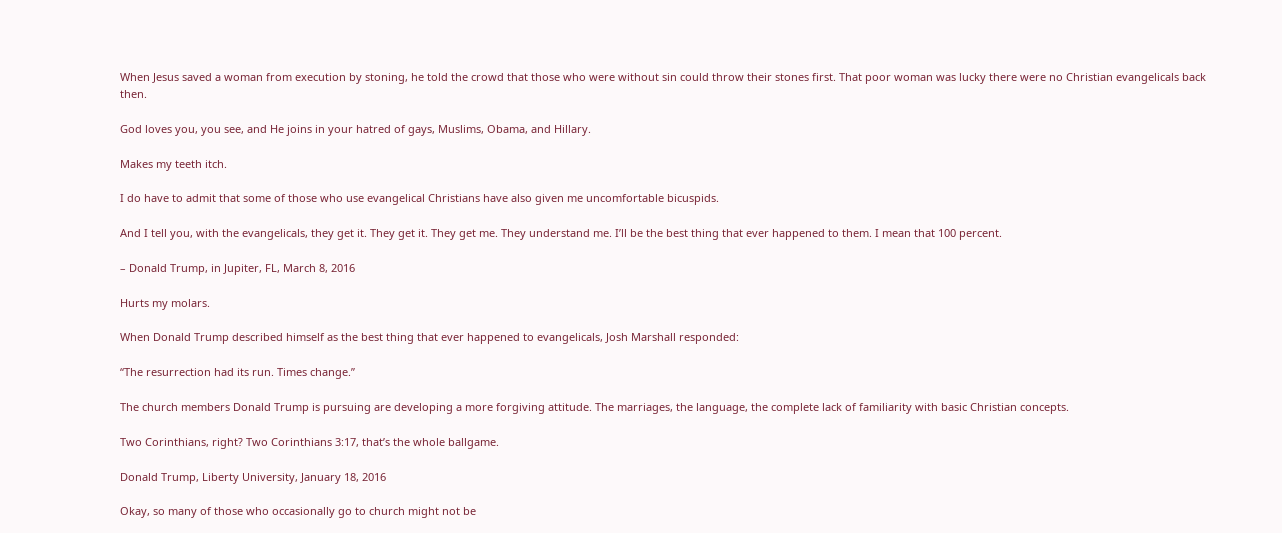When Jesus saved a woman from execution by stoning, he told the crowd that those who were without sin could throw their stones first. That poor woman was lucky there were no Christian evangelicals back then.

God loves you, you see, and He joins in your hatred of gays, Muslims, Obama, and Hillary.

Makes my teeth itch.

I do have to admit that some of those who use evangelical Christians have also given me uncomfortable bicuspids.

And I tell you, with the evangelicals, they get it. They get it. They get me. They understand me. I’ll be the best thing that ever happened to them. I mean that 100 percent.

– Donald Trump, in Jupiter, FL, March 8, 2016

Hurts my molars.

When Donald Trump described himself as the best thing that ever happened to evangelicals, Josh Marshall responded:

“The resurrection had its run. Times change.”

The church members Donald Trump is pursuing are developing a more forgiving attitude. The marriages, the language, the complete lack of familiarity with basic Christian concepts.

Two Corinthians, right? Two Corinthians 3:17, that’s the whole ballgame.

Donald Trump, Liberty University, January 18, 2016

Okay, so many of those who occasionally go to church might not be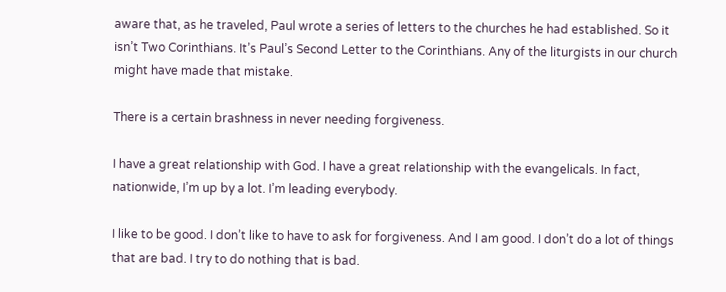aware that, as he traveled, Paul wrote a series of letters to the churches he had established. So it isn’t Two Corinthians. It’s Paul’s Second Letter to the Corinthians. Any of the liturgists in our church might have made that mistake.

There is a certain brashness in never needing forgiveness.

I have a great relationship with God. I have a great relationship with the evangelicals. In fact, nationwide, I’m up by a lot. I’m leading everybody.

I like to be good. I don’t like to have to ask for forgiveness. And I am good. I don’t do a lot of things that are bad. I try to do nothing that is bad.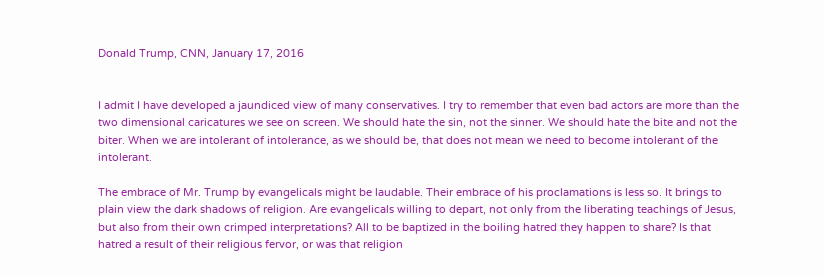Donald Trump, CNN, January 17, 2016


I admit I have developed a jaundiced view of many conservatives. I try to remember that even bad actors are more than the two dimensional caricatures we see on screen. We should hate the sin, not the sinner. We should hate the bite and not the biter. When we are intolerant of intolerance, as we should be, that does not mean we need to become intolerant of the intolerant.

The embrace of Mr. Trump by evangelicals might be laudable. Their embrace of his proclamations is less so. It brings to plain view the dark shadows of religion. Are evangelicals willing to depart, not only from the liberating teachings of Jesus, but also from their own crimped interpretations? All to be baptized in the boiling hatred they happen to share? Is that hatred a result of their religious fervor, or was that religion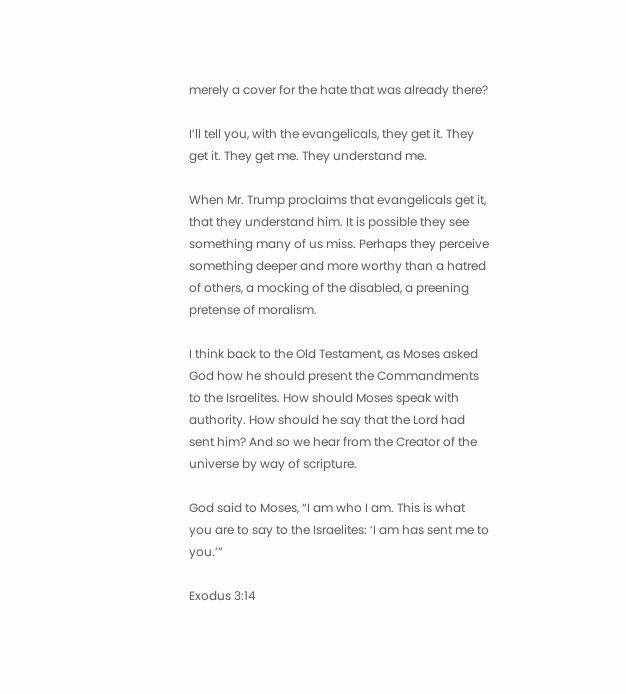merely a cover for the hate that was already there?

I’ll tell you, with the evangelicals, they get it. They get it. They get me. They understand me.

When Mr. Trump proclaims that evangelicals get it, that they understand him. It is possible they see something many of us miss. Perhaps they perceive something deeper and more worthy than a hatred of others, a mocking of the disabled, a preening pretense of moralism.

I think back to the Old Testament, as Moses asked God how he should present the Commandments to the Israelites. How should Moses speak with authority. How should he say that the Lord had sent him? And so we hear from the Creator of the universe by way of scripture.

God said to Moses, “I am who I am. This is what you are to say to the Israelites: ‘I am has sent me to you.’”

Exodus 3:14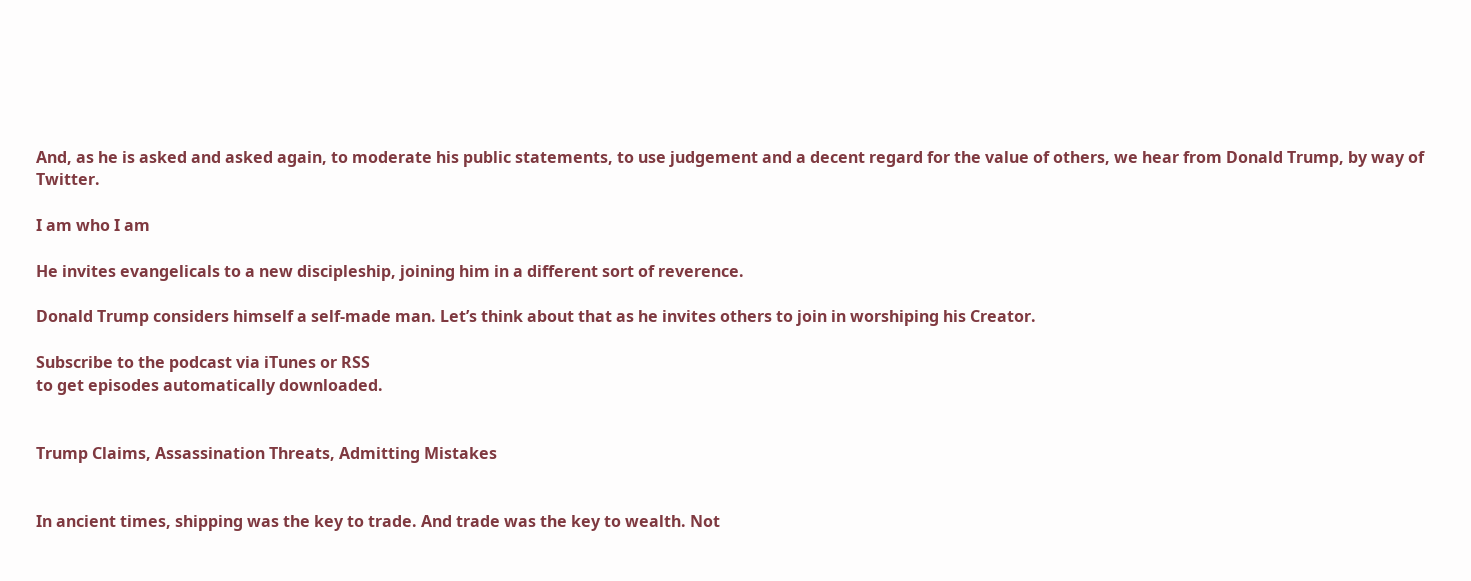And, as he is asked and asked again, to moderate his public statements, to use judgement and a decent regard for the value of others, we hear from Donald Trump, by way of Twitter.

I am who I am

He invites evangelicals to a new discipleship, joining him in a different sort of reverence.

Donald Trump considers himself a self-made man. Let’s think about that as he invites others to join in worshiping his Creator.

Subscribe to the podcast via iTunes or RSS
to get episodes automatically downloaded.


Trump Claims, Assassination Threats, Admitting Mistakes


In ancient times, shipping was the key to trade. And trade was the key to wealth. Not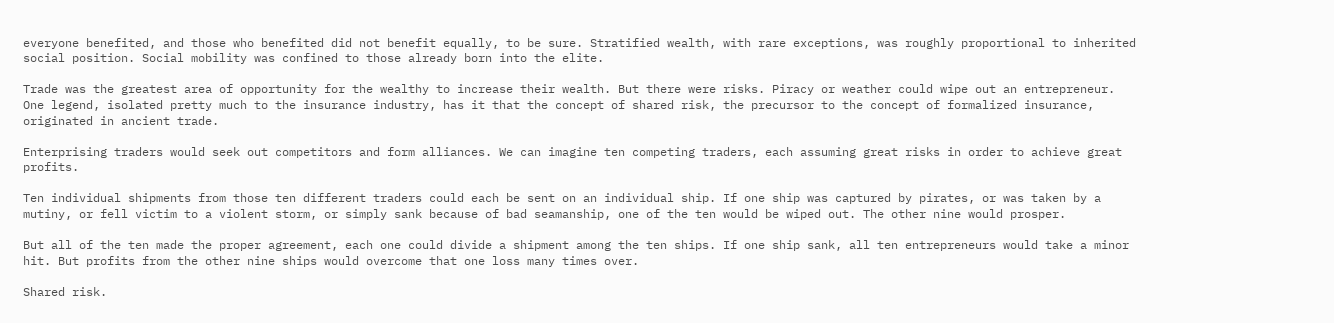everyone benefited, and those who benefited did not benefit equally, to be sure. Stratified wealth, with rare exceptions, was roughly proportional to inherited social position. Social mobility was confined to those already born into the elite.

Trade was the greatest area of opportunity for the wealthy to increase their wealth. But there were risks. Piracy or weather could wipe out an entrepreneur. One legend, isolated pretty much to the insurance industry, has it that the concept of shared risk, the precursor to the concept of formalized insurance, originated in ancient trade.

Enterprising traders would seek out competitors and form alliances. We can imagine ten competing traders, each assuming great risks in order to achieve great profits.

Ten individual shipments from those ten different traders could each be sent on an individual ship. If one ship was captured by pirates, or was taken by a mutiny, or fell victim to a violent storm, or simply sank because of bad seamanship, one of the ten would be wiped out. The other nine would prosper.

But all of the ten made the proper agreement, each one could divide a shipment among the ten ships. If one ship sank, all ten entrepreneurs would take a minor hit. But profits from the other nine ships would overcome that one loss many times over.

Shared risk.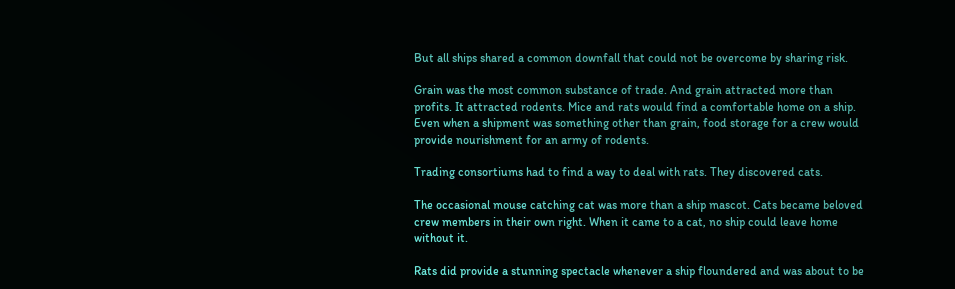But all ships shared a common downfall that could not be overcome by sharing risk.

Grain was the most common substance of trade. And grain attracted more than profits. It attracted rodents. Mice and rats would find a comfortable home on a ship. Even when a shipment was something other than grain, food storage for a crew would provide nourishment for an army of rodents.

Trading consortiums had to find a way to deal with rats. They discovered cats.

The occasional mouse catching cat was more than a ship mascot. Cats became beloved crew members in their own right. When it came to a cat, no ship could leave home without it.

Rats did provide a stunning spectacle whenever a ship floundered and was about to be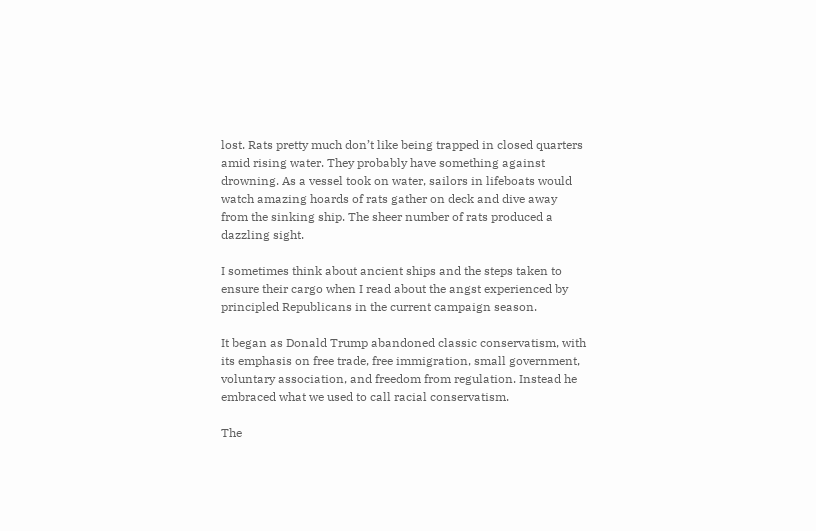lost. Rats pretty much don’t like being trapped in closed quarters amid rising water. They probably have something against drowning. As a vessel took on water, sailors in lifeboats would watch amazing hoards of rats gather on deck and dive away from the sinking ship. The sheer number of rats produced a dazzling sight.

I sometimes think about ancient ships and the steps taken to ensure their cargo when I read about the angst experienced by principled Republicans in the current campaign season.

It began as Donald Trump abandoned classic conservatism, with its emphasis on free trade, free immigration, small government, voluntary association, and freedom from regulation. Instead he embraced what we used to call racial conservatism.

The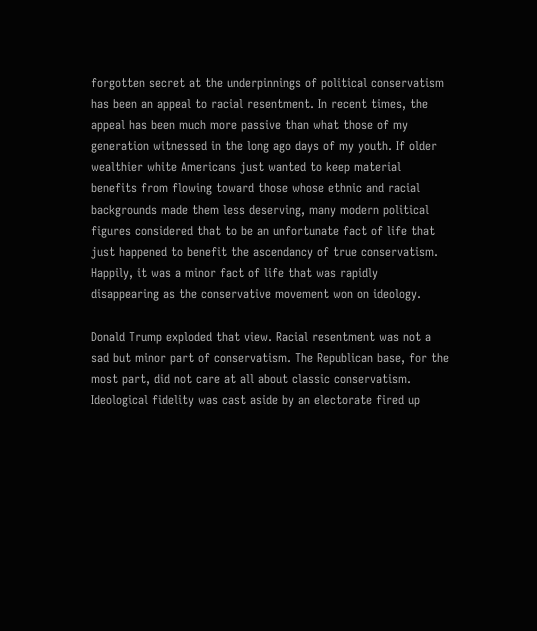forgotten secret at the underpinnings of political conservatism has been an appeal to racial resentment. In recent times, the appeal has been much more passive than what those of my generation witnessed in the long ago days of my youth. If older wealthier white Americans just wanted to keep material benefits from flowing toward those whose ethnic and racial backgrounds made them less deserving, many modern political figures considered that to be an unfortunate fact of life that just happened to benefit the ascendancy of true conservatism. Happily, it was a minor fact of life that was rapidly disappearing as the conservative movement won on ideology.

Donald Trump exploded that view. Racial resentment was not a sad but minor part of conservatism. The Republican base, for the most part, did not care at all about classic conservatism. Ideological fidelity was cast aside by an electorate fired up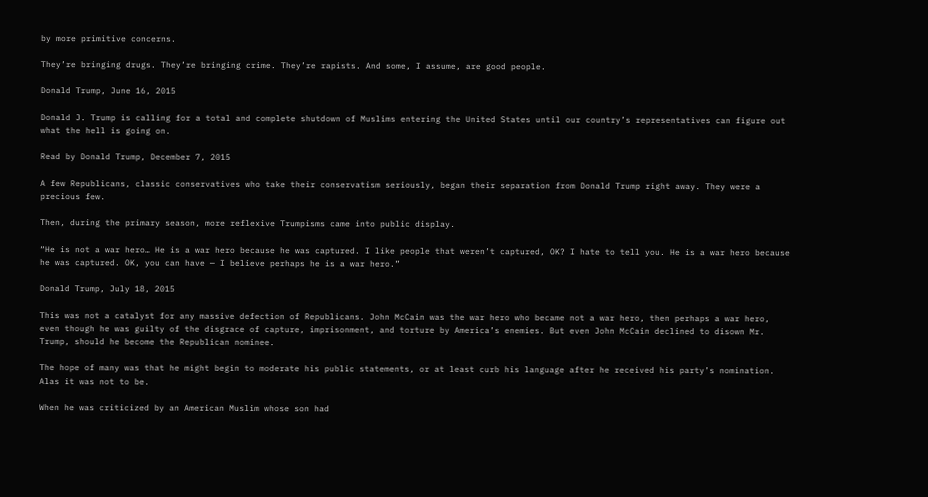by more primitive concerns.

They’re bringing drugs. They’re bringing crime. They’re rapists. And some, I assume, are good people.

Donald Trump, June 16, 2015

Donald J. Trump is calling for a total and complete shutdown of Muslims entering the United States until our country’s representatives can figure out what the hell is going on.

Read by Donald Trump, December 7, 2015

A few Republicans, classic conservatives who take their conservatism seriously, began their separation from Donald Trump right away. They were a precious few.

Then, during the primary season, more reflexive Trumpisms came into public display.

“He is not a war hero… He is a war hero because he was captured. I like people that weren’t captured, OK? I hate to tell you. He is a war hero because he was captured. OK, you can have — I believe perhaps he is a war hero.”

Donald Trump, July 18, 2015

This was not a catalyst for any massive defection of Republicans. John McCain was the war hero who became not a war hero, then perhaps a war hero, even though he was guilty of the disgrace of capture, imprisonment, and torture by America’s enemies. But even John McCain declined to disown Mr. Trump, should he become the Republican nominee.

The hope of many was that he might begin to moderate his public statements, or at least curb his language after he received his party’s nomination. Alas it was not to be.

When he was criticized by an American Muslim whose son had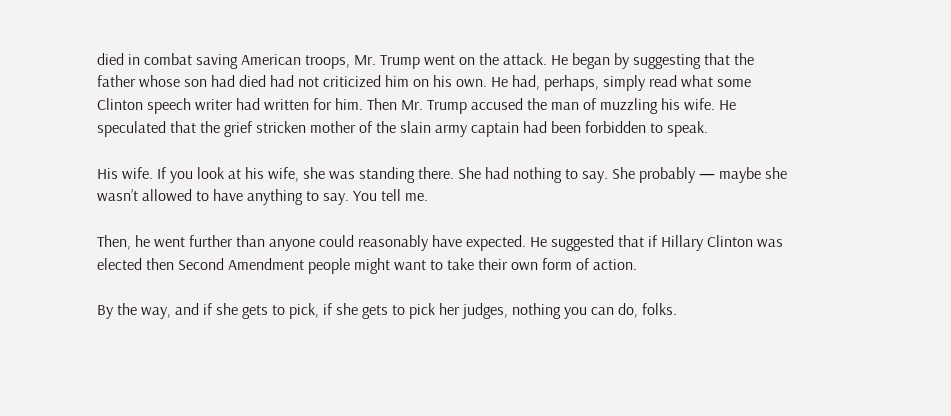died in combat saving American troops, Mr. Trump went on the attack. He began by suggesting that the father whose son had died had not criticized him on his own. He had, perhaps, simply read what some Clinton speech writer had written for him. Then Mr. Trump accused the man of muzzling his wife. He speculated that the grief stricken mother of the slain army captain had been forbidden to speak.

His wife. If you look at his wife, she was standing there. She had nothing to say. She probably — maybe she wasn’t allowed to have anything to say. You tell me.

Then, he went further than anyone could reasonably have expected. He suggested that if Hillary Clinton was elected then Second Amendment people might want to take their own form of action.

By the way, and if she gets to pick, if she gets to pick her judges, nothing you can do, folks.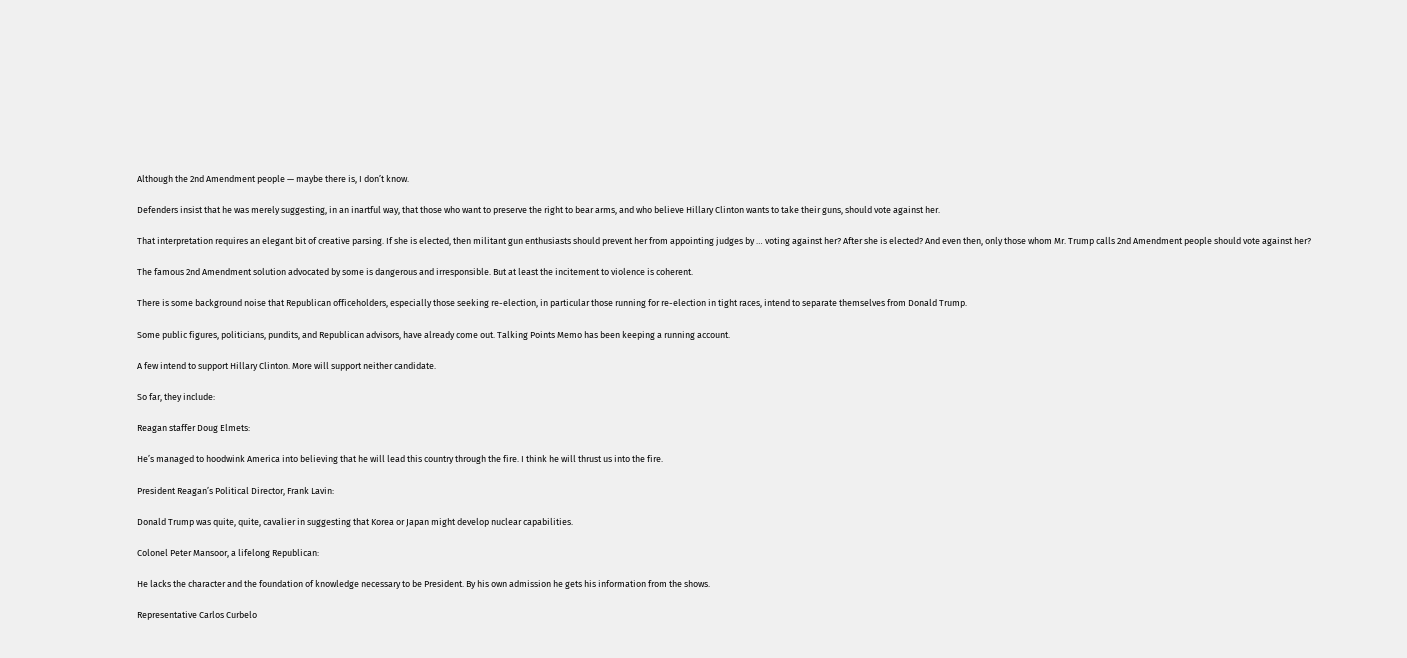Although the 2nd Amendment people — maybe there is, I don’t know.

Defenders insist that he was merely suggesting, in an inartful way, that those who want to preserve the right to bear arms, and who believe Hillary Clinton wants to take their guns, should vote against her.

That interpretation requires an elegant bit of creative parsing. If she is elected, then militant gun enthusiasts should prevent her from appointing judges by … voting against her? After she is elected? And even then, only those whom Mr. Trump calls 2nd Amendment people should vote against her?

The famous 2nd Amendment solution advocated by some is dangerous and irresponsible. But at least the incitement to violence is coherent.

There is some background noise that Republican officeholders, especially those seeking re-election, in particular those running for re-election in tight races, intend to separate themselves from Donald Trump.

Some public figures, politicians, pundits, and Republican advisors, have already come out. Talking Points Memo has been keeping a running account.

A few intend to support Hillary Clinton. More will support neither candidate.

So far, they include:

Reagan staffer Doug Elmets:

He’s managed to hoodwink America into believing that he will lead this country through the fire. I think he will thrust us into the fire.

President Reagan’s Political Director, Frank Lavin:

Donald Trump was quite, quite, cavalier in suggesting that Korea or Japan might develop nuclear capabilities.

Colonel Peter Mansoor, a lifelong Republican:

He lacks the character and the foundation of knowledge necessary to be President. By his own admission he gets his information from the shows.

Representative Carlos Curbelo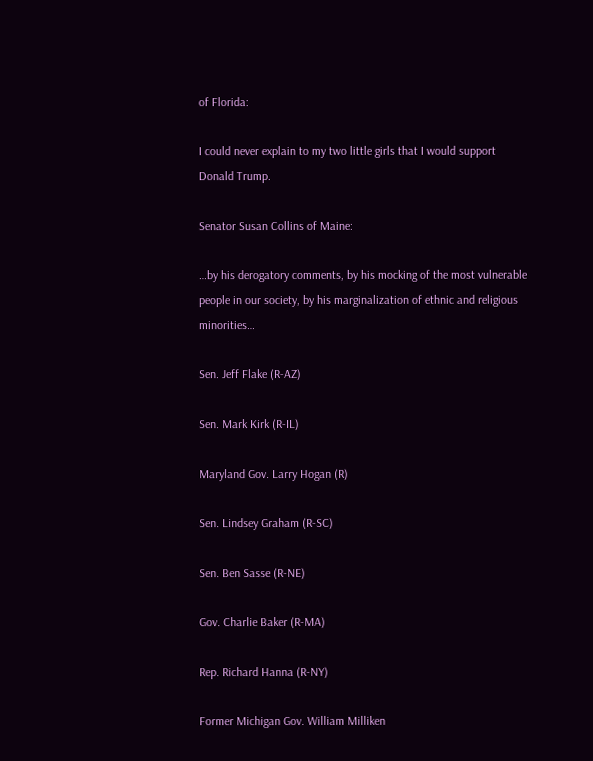of Florida:

I could never explain to my two little girls that I would support Donald Trump.

Senator Susan Collins of Maine:

…by his derogatory comments, by his mocking of the most vulnerable people in our society, by his marginalization of ethnic and religious minorities…

Sen. Jeff Flake (R-AZ)

Sen. Mark Kirk (R-IL)

Maryland Gov. Larry Hogan (R)

Sen. Lindsey Graham (R-SC)

Sen. Ben Sasse (R-NE)

Gov. Charlie Baker (R-MA)

Rep. Richard Hanna (R-NY)

Former Michigan Gov. William Milliken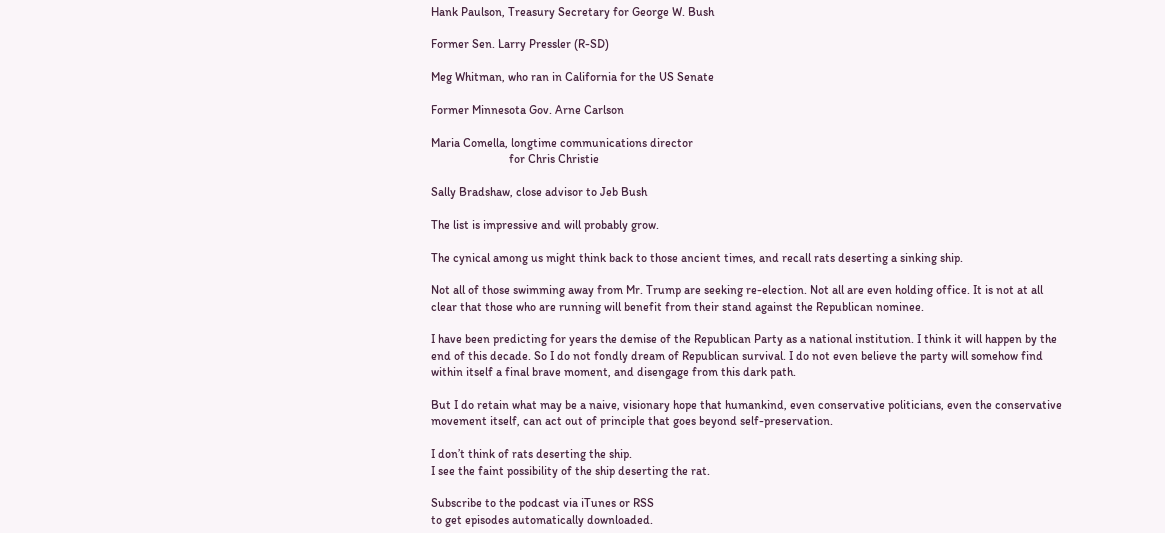Hank Paulson, Treasury Secretary for George W. Bush

Former Sen. Larry Pressler (R-SD)

Meg Whitman, who ran in California for the US Senate

Former Minnesota Gov. Arne Carlson

Maria Comella, longtime communications director
                          for Chris Christie

Sally Bradshaw, close advisor to Jeb Bush

The list is impressive and will probably grow.

The cynical among us might think back to those ancient times, and recall rats deserting a sinking ship.

Not all of those swimming away from Mr. Trump are seeking re-election. Not all are even holding office. It is not at all clear that those who are running will benefit from their stand against the Republican nominee.

I have been predicting for years the demise of the Republican Party as a national institution. I think it will happen by the end of this decade. So I do not fondly dream of Republican survival. I do not even believe the party will somehow find within itself a final brave moment, and disengage from this dark path.

But I do retain what may be a naive, visionary hope that humankind, even conservative politicians, even the conservative movement itself, can act out of principle that goes beyond self-preservation.

I don’t think of rats deserting the ship.
I see the faint possibility of the ship deserting the rat.

Subscribe to the podcast via iTunes or RSS
to get episodes automatically downloaded.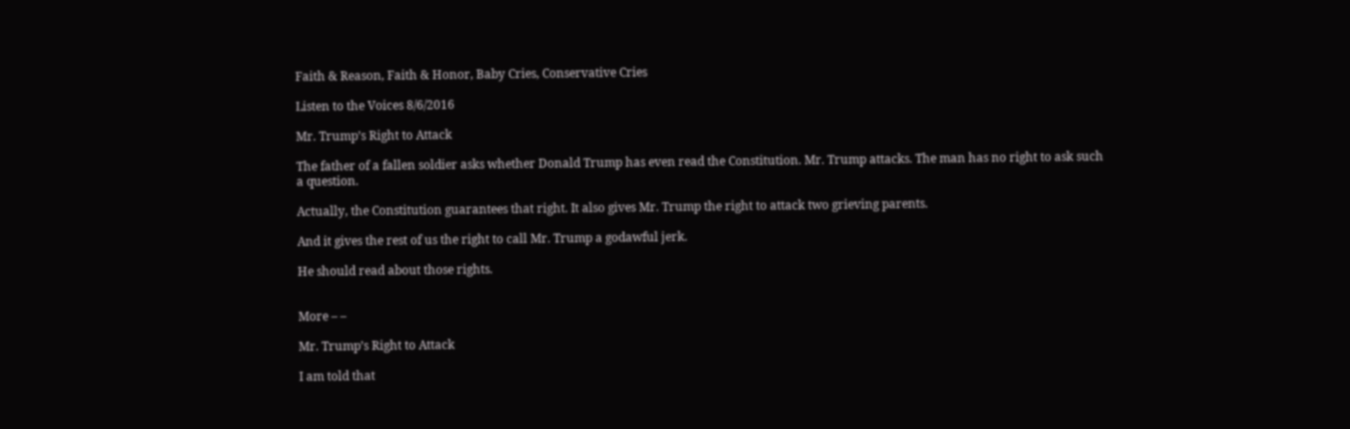Faith & Reason, Faith & Honor, Baby Cries, Conservative Cries

Listen to the Voices 8/6/2016

Mr. Trump’s Right to Attack

The father of a fallen soldier asks whether Donald Trump has even read the Constitution. Mr. Trump attacks. The man has no right to ask such a question.

Actually, the Constitution guarantees that right. It also gives Mr. Trump the right to attack two grieving parents.

And it gives the rest of us the right to call Mr. Trump a godawful jerk.

He should read about those rights.


More – –

Mr. Trump’s Right to Attack

I am told that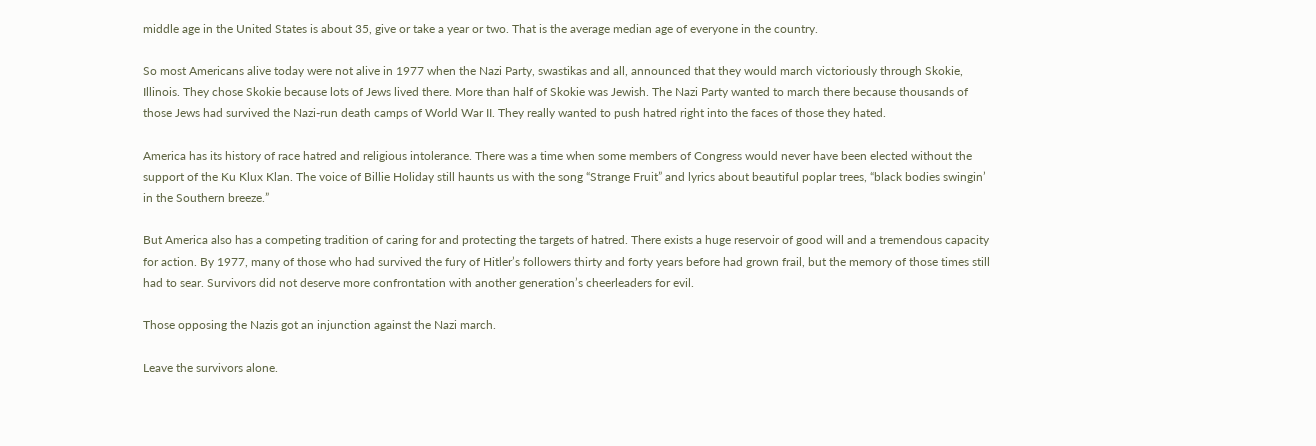middle age in the United States is about 35, give or take a year or two. That is the average median age of everyone in the country.

So most Americans alive today were not alive in 1977 when the Nazi Party, swastikas and all, announced that they would march victoriously through Skokie, Illinois. They chose Skokie because lots of Jews lived there. More than half of Skokie was Jewish. The Nazi Party wanted to march there because thousands of those Jews had survived the Nazi-run death camps of World War II. They really wanted to push hatred right into the faces of those they hated.

America has its history of race hatred and religious intolerance. There was a time when some members of Congress would never have been elected without the support of the Ku Klux Klan. The voice of Billie Holiday still haunts us with the song “Strange Fruit” and lyrics about beautiful poplar trees, “black bodies swingin’ in the Southern breeze.”

But America also has a competing tradition of caring for and protecting the targets of hatred. There exists a huge reservoir of good will and a tremendous capacity for action. By 1977, many of those who had survived the fury of Hitler’s followers thirty and forty years before had grown frail, but the memory of those times still had to sear. Survivors did not deserve more confrontation with another generation’s cheerleaders for evil.

Those opposing the Nazis got an injunction against the Nazi march.

Leave the survivors alone.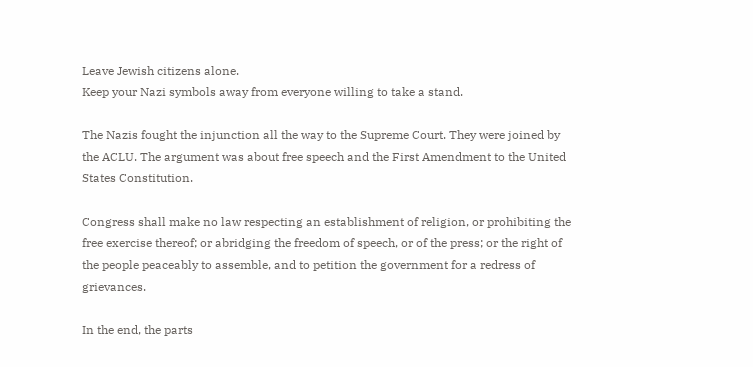Leave Jewish citizens alone.
Keep your Nazi symbols away from everyone willing to take a stand.

The Nazis fought the injunction all the way to the Supreme Court. They were joined by the ACLU. The argument was about free speech and the First Amendment to the United States Constitution.

Congress shall make no law respecting an establishment of religion, or prohibiting the free exercise thereof; or abridging the freedom of speech, or of the press; or the right of the people peaceably to assemble, and to petition the government for a redress of grievances.

In the end, the parts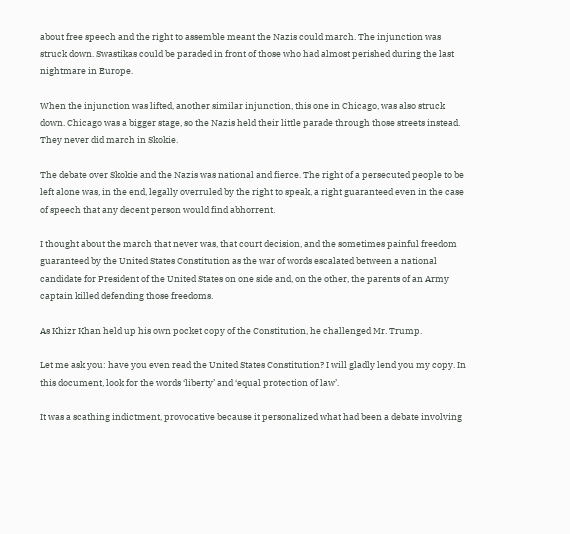about free speech and the right to assemble meant the Nazis could march. The injunction was struck down. Swastikas could be paraded in front of those who had almost perished during the last nightmare in Europe.

When the injunction was lifted, another similar injunction, this one in Chicago, was also struck down. Chicago was a bigger stage, so the Nazis held their little parade through those streets instead. They never did march in Skokie.

The debate over Skokie and the Nazis was national and fierce. The right of a persecuted people to be left alone was, in the end, legally overruled by the right to speak, a right guaranteed even in the case of speech that any decent person would find abhorrent.

I thought about the march that never was, that court decision, and the sometimes painful freedom guaranteed by the United States Constitution as the war of words escalated between a national candidate for President of the United States on one side and, on the other, the parents of an Army captain killed defending those freedoms.

As Khizr Khan held up his own pocket copy of the Constitution, he challenged Mr. Trump.

Let me ask you: have you even read the United States Constitution? I will gladly lend you my copy. In this document, look for the words ‘liberty’ and ‘equal protection of law’.

It was a scathing indictment, provocative because it personalized what had been a debate involving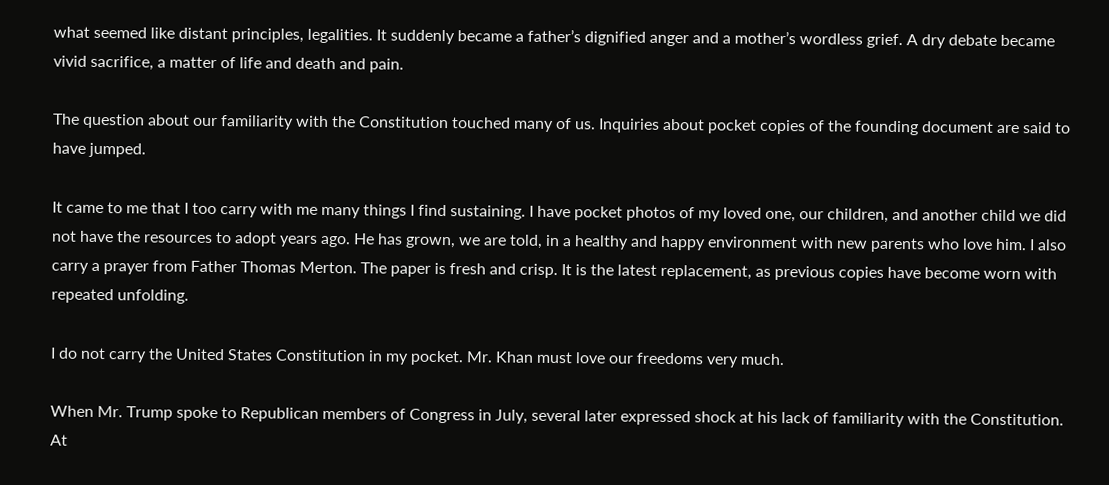what seemed like distant principles, legalities. It suddenly became a father’s dignified anger and a mother’s wordless grief. A dry debate became vivid sacrifice, a matter of life and death and pain.

The question about our familiarity with the Constitution touched many of us. Inquiries about pocket copies of the founding document are said to have jumped.

It came to me that I too carry with me many things I find sustaining. I have pocket photos of my loved one, our children, and another child we did not have the resources to adopt years ago. He has grown, we are told, in a healthy and happy environment with new parents who love him. I also carry a prayer from Father Thomas Merton. The paper is fresh and crisp. It is the latest replacement, as previous copies have become worn with repeated unfolding.

I do not carry the United States Constitution in my pocket. Mr. Khan must love our freedoms very much.

When Mr. Trump spoke to Republican members of Congress in July, several later expressed shock at his lack of familiarity with the Constitution. At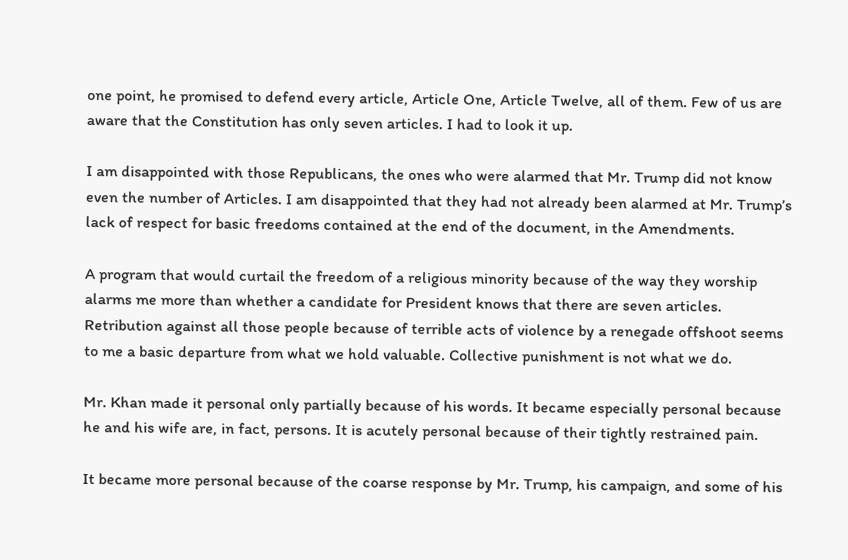one point, he promised to defend every article, Article One, Article Twelve, all of them. Few of us are aware that the Constitution has only seven articles. I had to look it up.

I am disappointed with those Republicans, the ones who were alarmed that Mr. Trump did not know even the number of Articles. I am disappointed that they had not already been alarmed at Mr. Trump’s lack of respect for basic freedoms contained at the end of the document, in the Amendments.

A program that would curtail the freedom of a religious minority because of the way they worship alarms me more than whether a candidate for President knows that there are seven articles. Retribution against all those people because of terrible acts of violence by a renegade offshoot seems to me a basic departure from what we hold valuable. Collective punishment is not what we do.

Mr. Khan made it personal only partially because of his words. It became especially personal because he and his wife are, in fact, persons. It is acutely personal because of their tightly restrained pain.

It became more personal because of the coarse response by Mr. Trump, his campaign, and some of his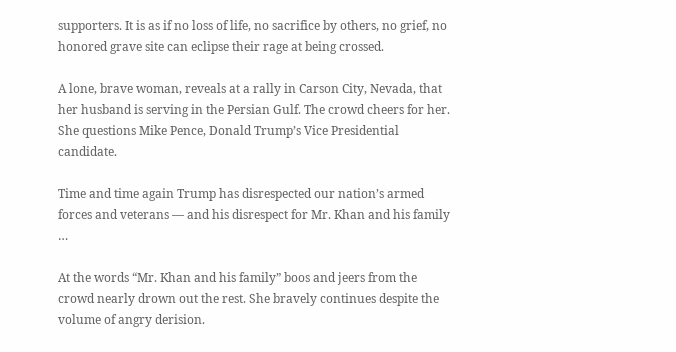supporters. It is as if no loss of life, no sacrifice by others, no grief, no honored grave site can eclipse their rage at being crossed.

A lone, brave woman, reveals at a rally in Carson City, Nevada, that her husband is serving in the Persian Gulf. The crowd cheers for her. She questions Mike Pence, Donald Trump’s Vice Presidential candidate.

Time and time again Trump has disrespected our nation’s armed forces and veterans — and his disrespect for Mr. Khan and his family …

At the words “Mr. Khan and his family” boos and jeers from the crowd nearly drown out the rest. She bravely continues despite the volume of angry derision.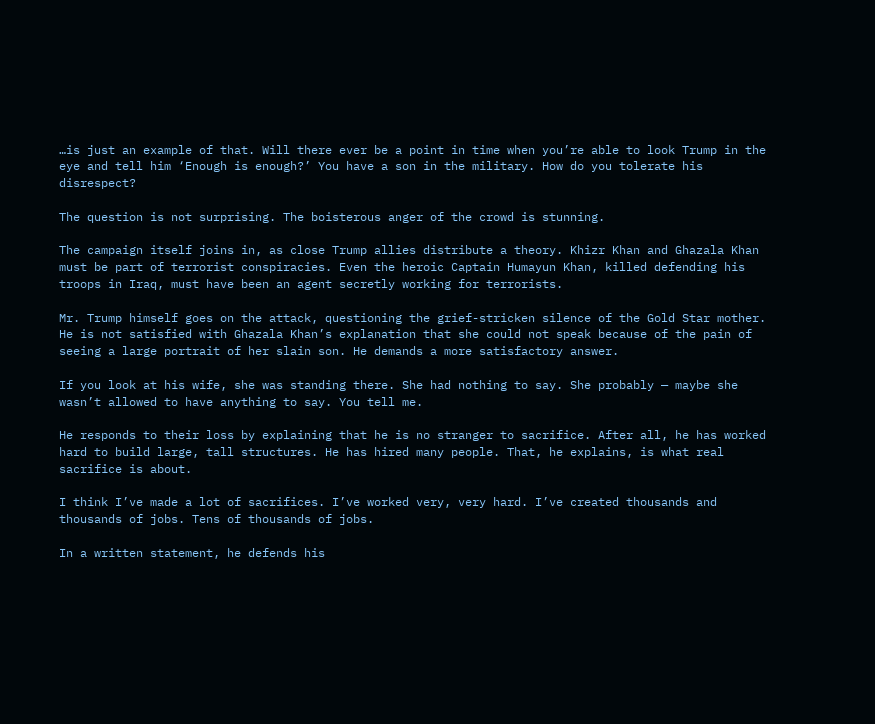…is just an example of that. Will there ever be a point in time when you’re able to look Trump in the eye and tell him ‘Enough is enough?’ You have a son in the military. How do you tolerate his disrespect?

The question is not surprising. The boisterous anger of the crowd is stunning.

The campaign itself joins in, as close Trump allies distribute a theory. Khizr Khan and Ghazala Khan must be part of terrorist conspiracies. Even the heroic Captain Humayun Khan, killed defending his troops in Iraq, must have been an agent secretly working for terrorists.

Mr. Trump himself goes on the attack, questioning the grief-stricken silence of the Gold Star mother. He is not satisfied with Ghazala Khan’s explanation that she could not speak because of the pain of seeing a large portrait of her slain son. He demands a more satisfactory answer.

If you look at his wife, she was standing there. She had nothing to say. She probably — maybe she wasn’t allowed to have anything to say. You tell me.

He responds to their loss by explaining that he is no stranger to sacrifice. After all, he has worked hard to build large, tall structures. He has hired many people. That, he explains, is what real sacrifice is about.

I think I’ve made a lot of sacrifices. I’ve worked very, very hard. I’ve created thousands and thousands of jobs. Tens of thousands of jobs.

In a written statement, he defends his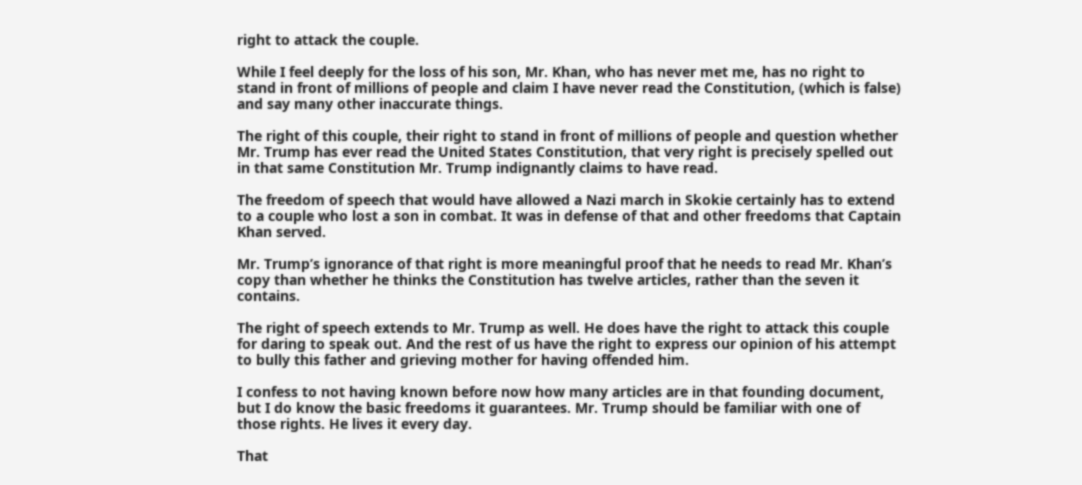right to attack the couple.

While I feel deeply for the loss of his son, Mr. Khan, who has never met me, has no right to stand in front of millions of people and claim I have never read the Constitution, (which is false) and say many other inaccurate things.

The right of this couple, their right to stand in front of millions of people and question whether Mr. Trump has ever read the United States Constitution, that very right is precisely spelled out in that same Constitution Mr. Trump indignantly claims to have read.

The freedom of speech that would have allowed a Nazi march in Skokie certainly has to extend to a couple who lost a son in combat. It was in defense of that and other freedoms that Captain Khan served.

Mr. Trump’s ignorance of that right is more meaningful proof that he needs to read Mr. Khan’s copy than whether he thinks the Constitution has twelve articles, rather than the seven it contains.

The right of speech extends to Mr. Trump as well. He does have the right to attack this couple for daring to speak out. And the rest of us have the right to express our opinion of his attempt to bully this father and grieving mother for having offended him.

I confess to not having known before now how many articles are in that founding document, but I do know the basic freedoms it guarantees. Mr. Trump should be familiar with one of those rights. He lives it every day.

That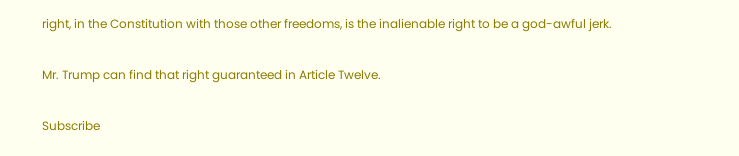right, in the Constitution with those other freedoms, is the inalienable right to be a god-awful jerk.

Mr. Trump can find that right guaranteed in Article Twelve.

Subscribe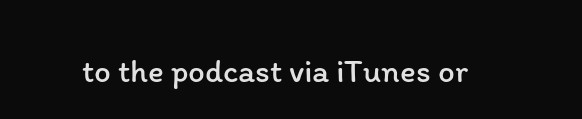to the podcast via iTunes or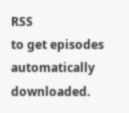RSS
to get episodes automatically downloaded.